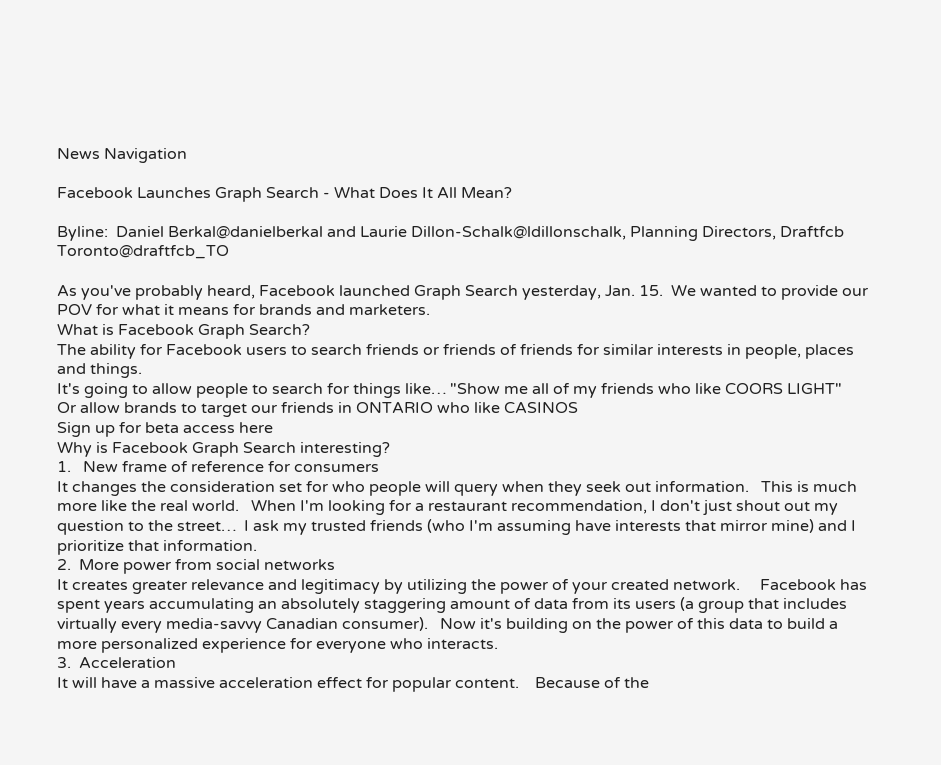News Navigation

Facebook Launches Graph Search - What Does It All Mean?

Byline:  Daniel Berkal@danielberkal and Laurie Dillon-Schalk@ldillonschalk, Planning Directors, Draftfcb Toronto@draftfcb_TO

As you've probably heard, Facebook launched Graph Search yesterday, Jan. 15.  We wanted to provide our POV for what it means for brands and marketers.
What is Facebook Graph Search?
The ability for Facebook users to search friends or friends of friends for similar interests in people, places and things.
It's going to allow people to search for things like… "Show me all of my friends who like COORS LIGHT"
Or allow brands to target our friends in ONTARIO who like CASINOS
Sign up for beta access here
Why is Facebook Graph Search interesting?
1.   New frame of reference for consumers
It changes the consideration set for who people will query when they seek out information.   This is much more like the real world.   When I'm looking for a restaurant recommendation, I don't just shout out my question to the street…  I ask my trusted friends (who I'm assuming have interests that mirror mine) and I prioritize that information.
2.  More power from social networks
It creates greater relevance and legitimacy by utilizing the power of your created network.     Facebook has spent years accumulating an absolutely staggering amount of data from its users (a group that includes virtually every media-savvy Canadian consumer).   Now it's building on the power of this data to build a more personalized experience for everyone who interacts.
3.  Acceleration
It will have a massive acceleration effect for popular content.    Because of the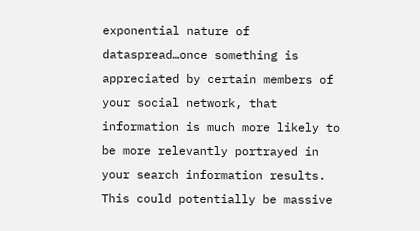exponential nature of dataspread…once something is appreciated by certain members of your social network, that information is much more likely to be more relevantly portrayed in your search information results.   This could potentially be massive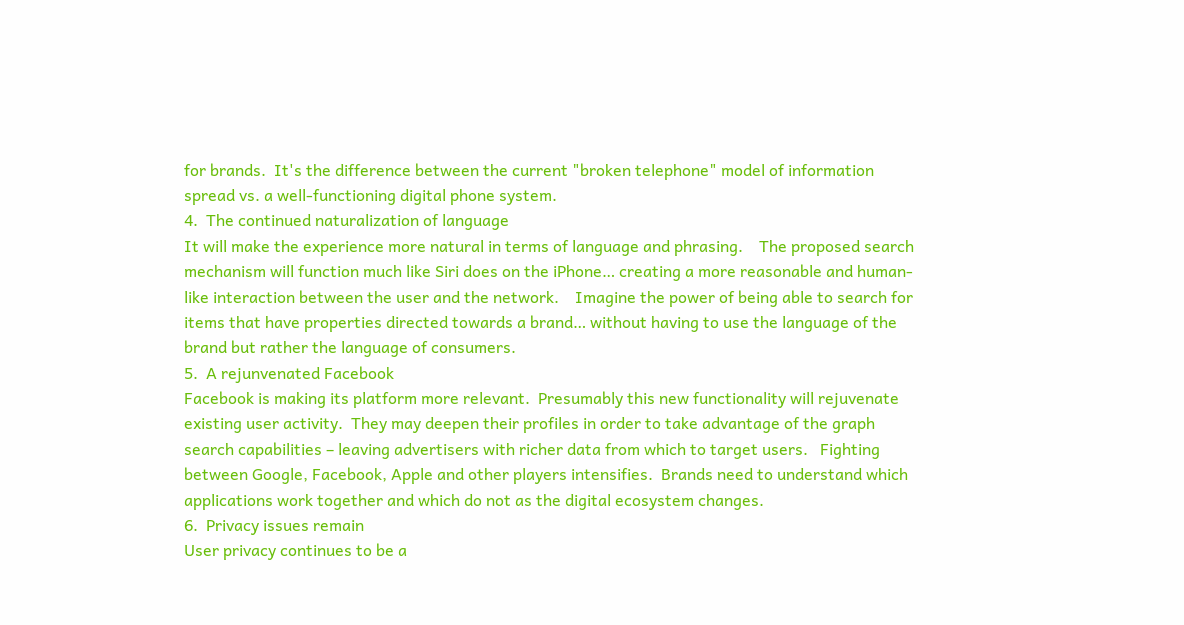for brands.  It's the difference between the current "broken telephone" model of information spread vs. a well-functioning digital phone system.
4.  The continued naturalization of language
It will make the experience more natural in terms of language and phrasing.    The proposed search mechanism will function much like Siri does on the iPhone… creating a more reasonable and human-like interaction between the user and the network.    Imagine the power of being able to search for items that have properties directed towards a brand… without having to use the language of the brand but rather the language of consumers.
5.  A rejunvenated Facebook
Facebook is making its platform more relevant.  Presumably this new functionality will rejuvenate existing user activity.  They may deepen their profiles in order to take advantage of the graph search capabilities – leaving advertisers with richer data from which to target users.   Fighting between Google, Facebook, Apple and other players intensifies.  Brands need to understand which applications work together and which do not as the digital ecosystem changes.
6.  Privacy issues remain
User privacy continues to be a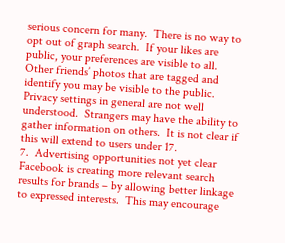serious concern for many.  There is no way to opt out of graph search.  If your likes are public, your preferences are visible to all.  Other friends’ photos that are tagged and identify you may be visible to the public.  Privacy settings in general are not well understood.  Strangers may have the ability to gather information on others.  It is not clear if this will extend to users under 17.
7.  Advertising opportunities not yet clear
Facebook is creating more relevant search results for brands – by allowing better linkage to expressed interests.  This may encourage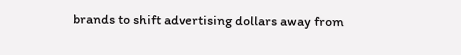brands to shift advertising dollars away from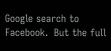Google search to Facebook.  But the full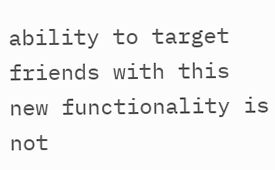ability to target friends with this new functionality is not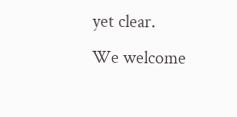yet clear.
We welcome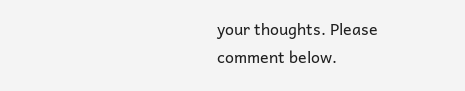your thoughts. Please comment below.